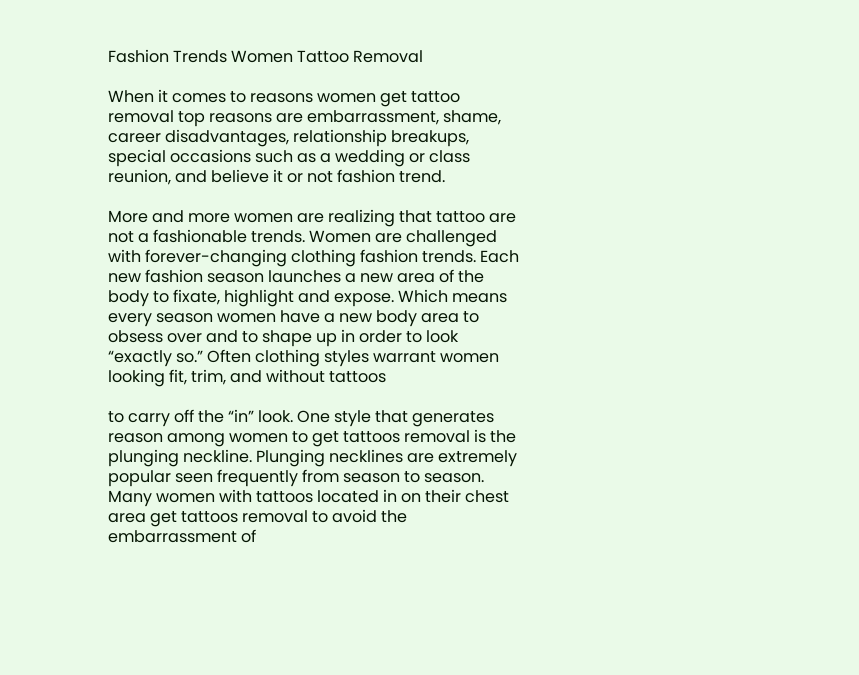Fashion Trends Women Tattoo Removal

When it comes to reasons women get tattoo removal top reasons are embarrassment, shame, career disadvantages, relationship breakups, special occasions such as a wedding or class reunion, and believe it or not fashion trend.

More and more women are realizing that tattoo are not a fashionable trends. Women are challenged with forever-changing clothing fashion trends. Each new fashion season launches a new area of the body to fixate, highlight and expose. Which means every season women have a new body area to obsess over and to shape up in order to look “exactly so.” Often clothing styles warrant women looking fit, trim, and without tattoos

to carry off the “in” look. One style that generates reason among women to get tattoos removal is the plunging neckline. Plunging necklines are extremely popular seen frequently from season to season. Many women with tattoos located in on their chest area get tattoos removal to avoid the embarrassment of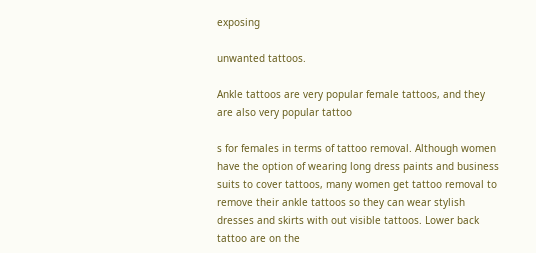exposing

unwanted tattoos.

Ankle tattoos are very popular female tattoos, and they are also very popular tattoo

s for females in terms of tattoo removal. Although women have the option of wearing long dress paints and business suits to cover tattoos, many women get tattoo removal to remove their ankle tattoos so they can wear stylish dresses and skirts with out visible tattoos. Lower back tattoo are on the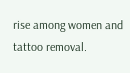rise among women and tattoo removal.